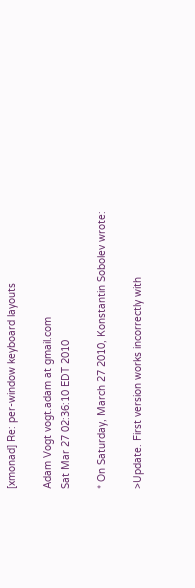[xmonad] Re: per-window keyboard layouts

Adam Vogt vogt.adam at gmail.com
Sat Mar 27 02:36:10 EDT 2010

* On Saturday, March 27 2010, Konstantin Sobolev wrote:

>Update. First version works incorrectly with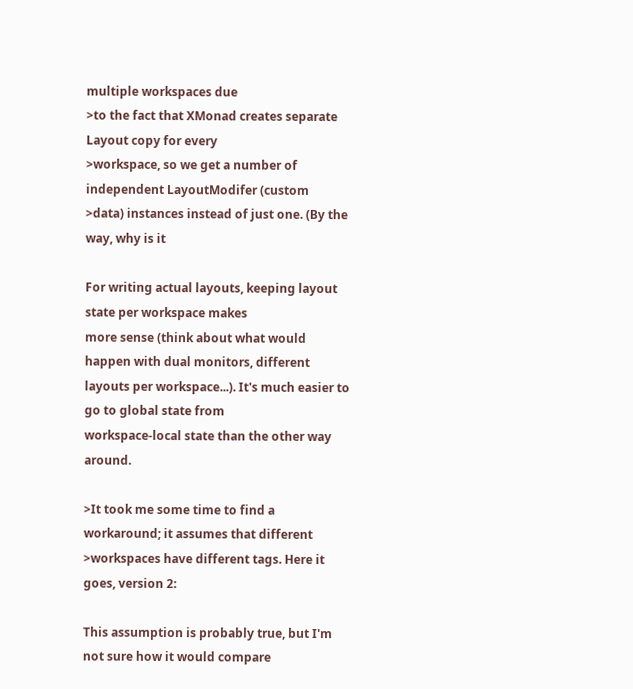multiple workspaces due
>to the fact that XMonad creates separate Layout copy for every
>workspace, so we get a number of independent LayoutModifer (custom
>data) instances instead of just one. (By the way, why is it

For writing actual layouts, keeping layout state per workspace makes
more sense (think about what would happen with dual monitors, different
layouts per workspace...). It's much easier to go to global state from
workspace-local state than the other way around.

>It took me some time to find a workaround; it assumes that different
>workspaces have different tags. Here it goes, version 2:

This assumption is probably true, but I'm not sure how it would compare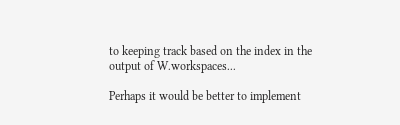to keeping track based on the index in the output of W.workspaces...

Perhaps it would be better to implement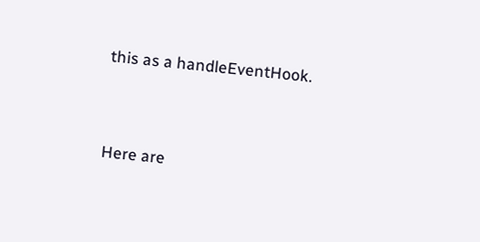this as a handleEventHook.


Here are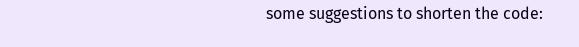some suggestions to shorten the code: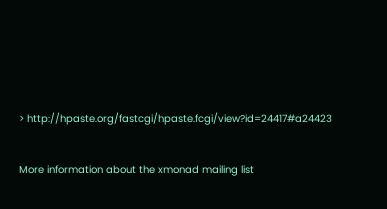> http://hpaste.org/fastcgi/hpaste.fcgi/view?id=24417#a24423


More information about the xmonad mailing list